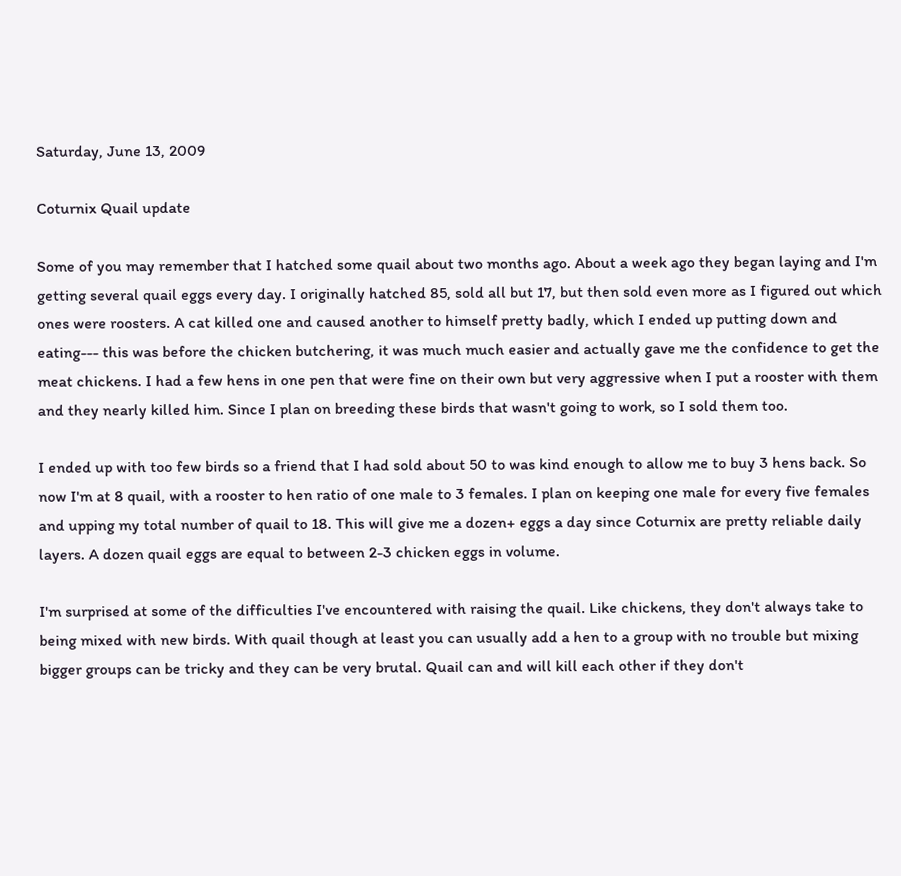Saturday, June 13, 2009

Coturnix Quail update

Some of you may remember that I hatched some quail about two months ago. About a week ago they began laying and I'm getting several quail eggs every day. I originally hatched 85, sold all but 17, but then sold even more as I figured out which ones were roosters. A cat killed one and caused another to himself pretty badly, which I ended up putting down and eating--- this was before the chicken butchering, it was much much easier and actually gave me the confidence to get the meat chickens. I had a few hens in one pen that were fine on their own but very aggressive when I put a rooster with them and they nearly killed him. Since I plan on breeding these birds that wasn't going to work, so I sold them too.

I ended up with too few birds so a friend that I had sold about 50 to was kind enough to allow me to buy 3 hens back. So now I'm at 8 quail, with a rooster to hen ratio of one male to 3 females. I plan on keeping one male for every five females and upping my total number of quail to 18. This will give me a dozen+ eggs a day since Coturnix are pretty reliable daily layers. A dozen quail eggs are equal to between 2-3 chicken eggs in volume.

I'm surprised at some of the difficulties I've encountered with raising the quail. Like chickens, they don't always take to being mixed with new birds. With quail though at least you can usually add a hen to a group with no trouble but mixing bigger groups can be tricky and they can be very brutal. Quail can and will kill each other if they don't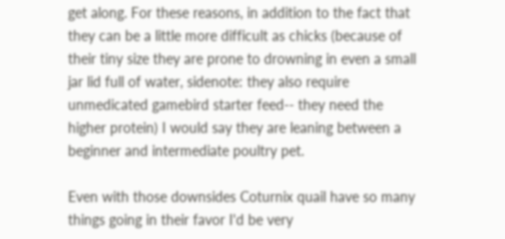get along. For these reasons, in addition to the fact that they can be a little more difficult as chicks (because of their tiny size they are prone to drowning in even a small jar lid full of water, sidenote: they also require unmedicated gamebird starter feed-- they need the higher protein) I would say they are leaning between a beginner and intermediate poultry pet.

Even with those downsides Coturnix quail have so many things going in their favor I'd be very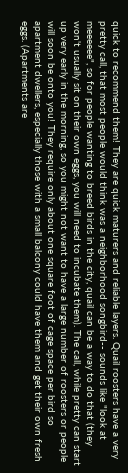quick to recommend them! They are quick maturers and reliable layers. Quail roosters have a very pretty call, that most people would think was a neighborhood songbird-- sounds like "look at meeeeee", so for people wanting to breed birds in the city, quail can be a way to do that (they won't usually sit on their own eggs, you will need to incubate them). The call, while pretty can start up very early in the morning, so you might not want to have a large number of roosters or people will soon be onto you! They require only about one square foot of cage space per bird so apartment dwellers, especially those with a small balcony could have them and get their own fresh eggs. (Apartments are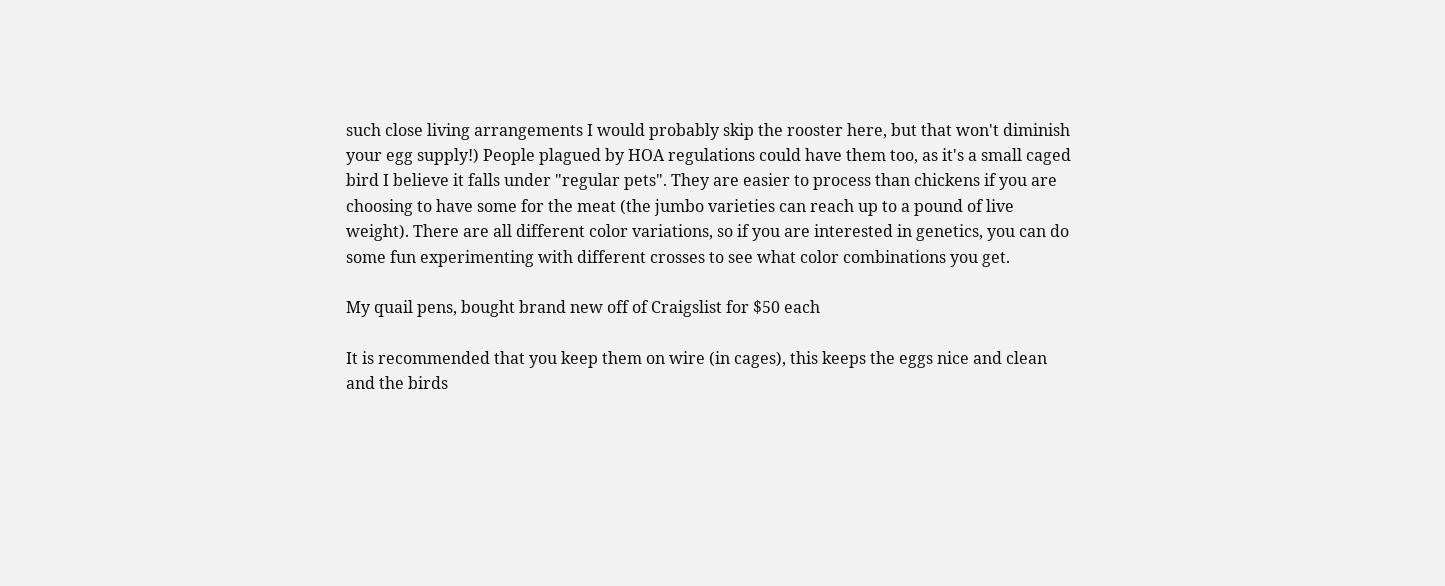such close living arrangements I would probably skip the rooster here, but that won't diminish your egg supply!) People plagued by HOA regulations could have them too, as it's a small caged bird I believe it falls under "regular pets". They are easier to process than chickens if you are choosing to have some for the meat (the jumbo varieties can reach up to a pound of live weight). There are all different color variations, so if you are interested in genetics, you can do some fun experimenting with different crosses to see what color combinations you get.

My quail pens, bought brand new off of Craigslist for $50 each

It is recommended that you keep them on wire (in cages), this keeps the eggs nice and clean and the birds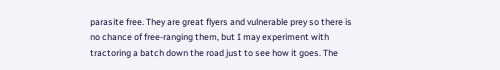parasite free. They are great flyers and vulnerable prey so there is no chance of free-ranging them, but I may experiment with tractoring a batch down the road just to see how it goes. The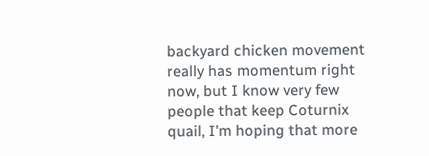backyard chicken movement really has momentum right now, but I know very few people that keep Coturnix quail, I'm hoping that more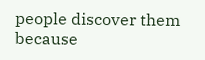people discover them because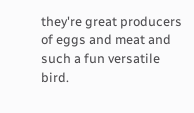they're great producers of eggs and meat and such a fun versatile bird.